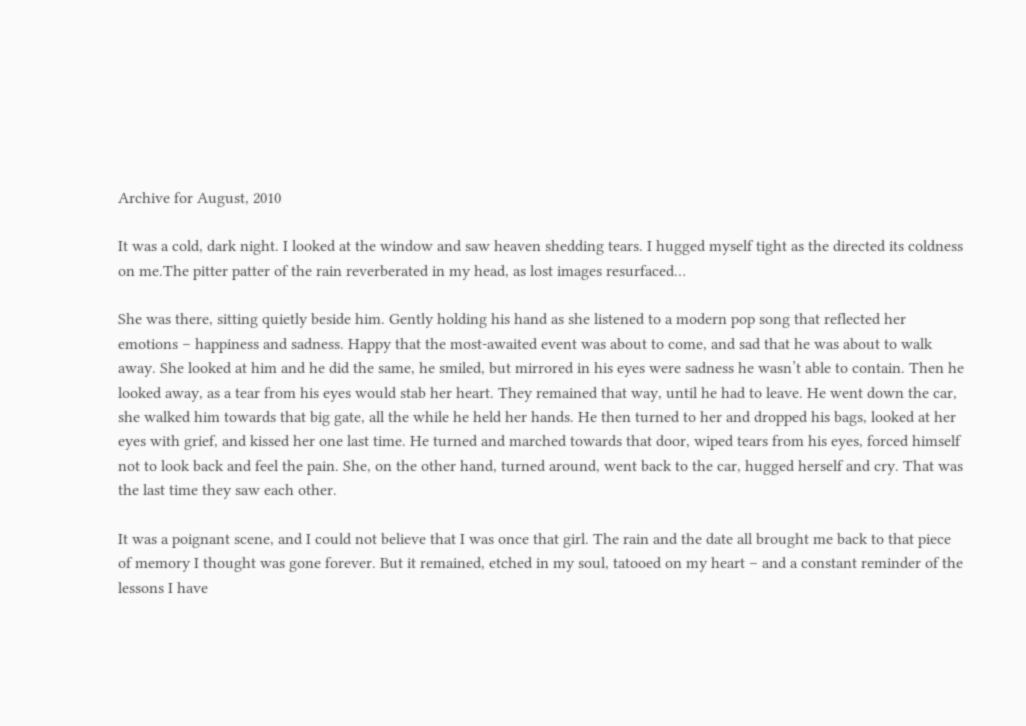Archive for August, 2010

It was a cold, dark night. I looked at the window and saw heaven shedding tears. I hugged myself tight as the directed its coldness on me.The pitter patter of the rain reverberated in my head, as lost images resurfaced…

She was there, sitting quietly beside him. Gently holding his hand as she listened to a modern pop song that reflected her emotions – happiness and sadness. Happy that the most-awaited event was about to come, and sad that he was about to walk away. She looked at him and he did the same, he smiled, but mirrored in his eyes were sadness he wasn’t able to contain. Then he looked away, as a tear from his eyes would stab her heart. They remained that way, until he had to leave. He went down the car, she walked him towards that big gate, all the while he held her hands. He then turned to her and dropped his bags, looked at her eyes with grief, and kissed her one last time. He turned and marched towards that door, wiped tears from his eyes, forced himself not to look back and feel the pain. She, on the other hand, turned around, went back to the car, hugged herself and cry. That was the last time they saw each other.

It was a poignant scene, and I could not believe that I was once that girl. The rain and the date all brought me back to that piece of memory I thought was gone forever. But it remained, etched in my soul, tatooed on my heart – and a constant reminder of the lessons I have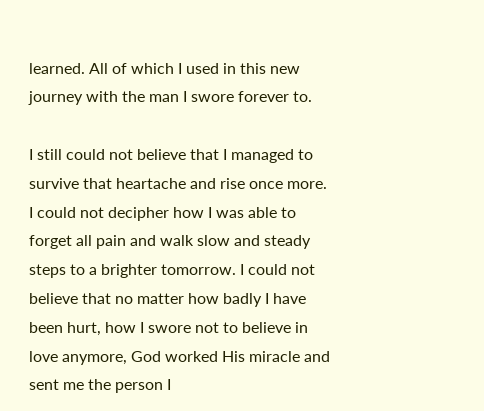learned. All of which I used in this new journey with the man I swore forever to.

I still could not believe that I managed to survive that heartache and rise once more. I could not decipher how I was able to forget all pain and walk slow and steady steps to a brighter tomorrow. I could not believe that no matter how badly I have been hurt, how I swore not to believe in love anymore, God worked His miracle and sent me the person I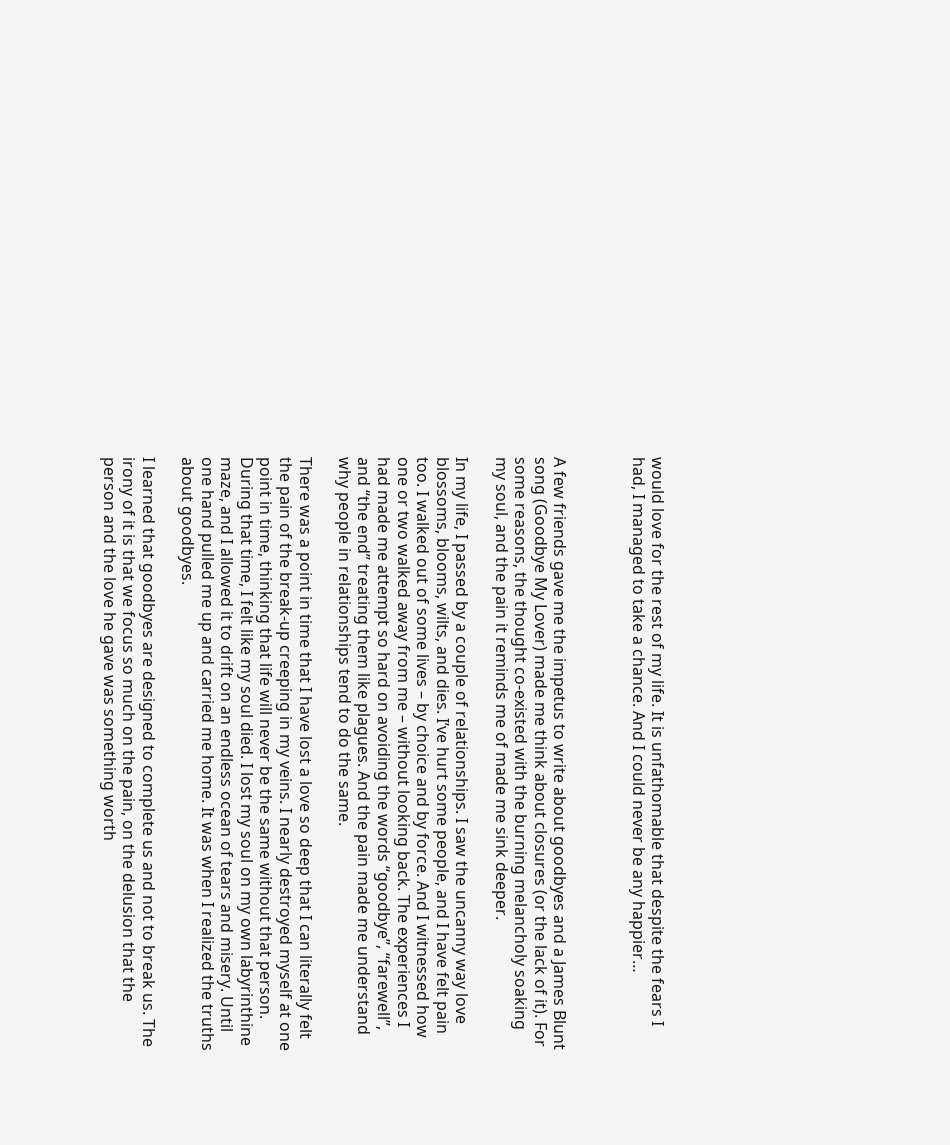would love for the rest of my life. It is unfathomable that despite the fears I had, I managed to take a chance. And I could never be any happier…



A few friends gave me the impetus to write about goodbyes and a James Blunt song (Goodbye My Lover) made me think about closures (or the lack of it). For some reasons, the thought co-existed with the burning melancholy soaking my soul, and the pain it reminds me of made me sink deeper.

In my life, I passed by a couple of relationships. I saw the uncanny way love blossoms, blooms, wilts, and dies. I’ve hurt some people, and I have felt pain too. I walked out of some lives – by choice and by force. And I witnessed how one or two walked away from me – without looking back. The experiences I had made me attempt so hard on avoiding the words “goodbye”, “farewell”, and “the end” treating them like plagues. And the pain made me understand why people in relationships tend to do the same.

There was a point in time that I have lost a love so deep that I can literally felt the pain of the break-up creeping in my veins. I nearly destroyed myself at one point in time, thinking that life will never be the same without that person. During that time, I felt like my soul died. I lost my soul on my own labyrinthine maze, and I allowed it to drift on an endless ocean of tears and misery. Until one hand pulled me up and carried me home. It was when I realized the truths about goodbyes.

I learned that goodbyes are designed to complete us and not to break us. The irony of it is that we focus so much on the pain, on the delusion that the person and the love he gave was something worth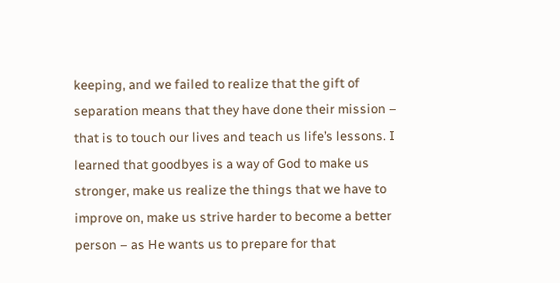keeping, and we failed to realize that the gift of separation means that they have done their mission – that is to touch our lives and teach us life’s lessons. I learned that goodbyes is a way of God to make us stronger, make us realize the things that we have to improve on, make us strive harder to become a better person – as He wants us to prepare for that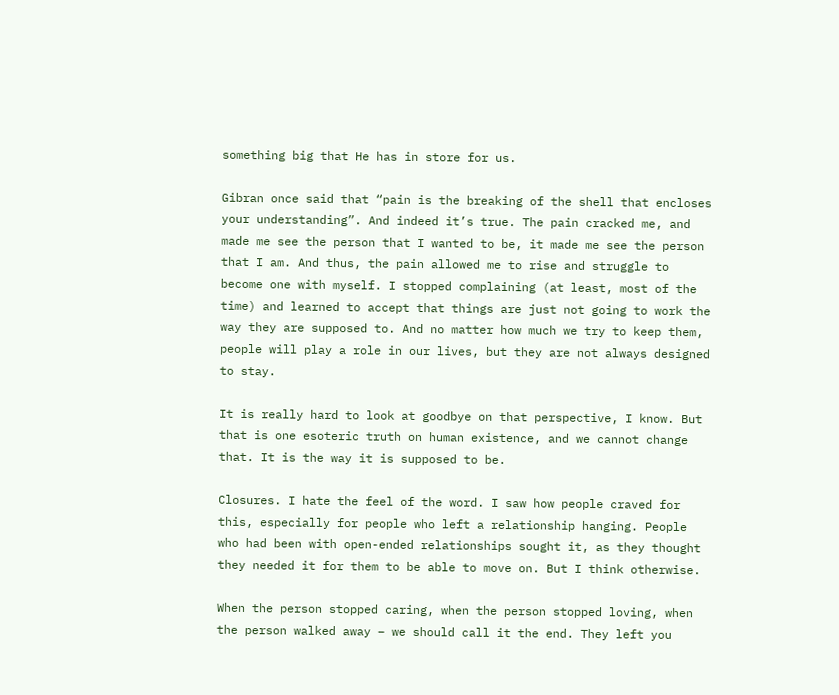something big that He has in store for us.

Gibran once said that “pain is the breaking of the shell that encloses your understanding”. And indeed it’s true. The pain cracked me, and made me see the person that I wanted to be, it made me see the person that I am. And thus, the pain allowed me to rise and struggle to become one with myself. I stopped complaining (at least, most of the time) and learned to accept that things are just not going to work the way they are supposed to. And no matter how much we try to keep them, people will play a role in our lives, but they are not always designed to stay.

It is really hard to look at goodbye on that perspective, I know. But that is one esoteric truth on human existence, and we cannot change that. It is the way it is supposed to be.

Closures. I hate the feel of the word. I saw how people craved for this, especially for people who left a relationship hanging. People who had been with open-ended relationships sought it, as they thought they needed it for them to be able to move on. But I think otherwise.

When the person stopped caring, when the person stopped loving, when the person walked away – we should call it the end. They left you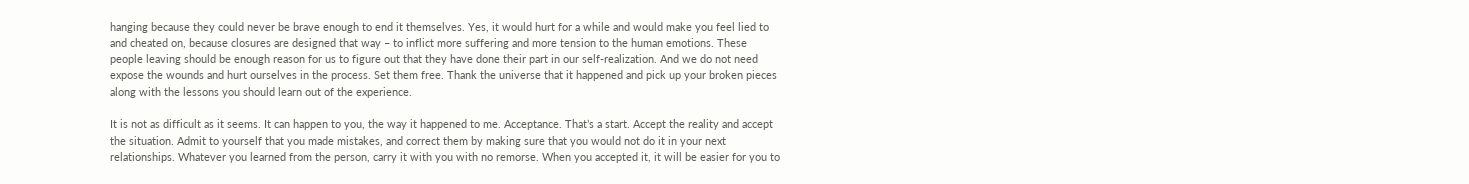hanging because they could never be brave enough to end it themselves. Yes, it would hurt for a while and would make you feel lied to and cheated on, because closures are designed that way – to inflict more suffering and more tension to the human emotions. These people leaving should be enough reason for us to figure out that they have done their part in our self-realization. And we do not need expose the wounds and hurt ourselves in the process. Set them free. Thank the universe that it happened and pick up your broken pieces along with the lessons you should learn out of the experience.

It is not as difficult as it seems. It can happen to you, the way it happened to me. Acceptance. That’s a start. Accept the reality and accept the situation. Admit to yourself that you made mistakes, and correct them by making sure that you would not do it in your next relationships. Whatever you learned from the person, carry it with you with no remorse. When you accepted it, it will be easier for you to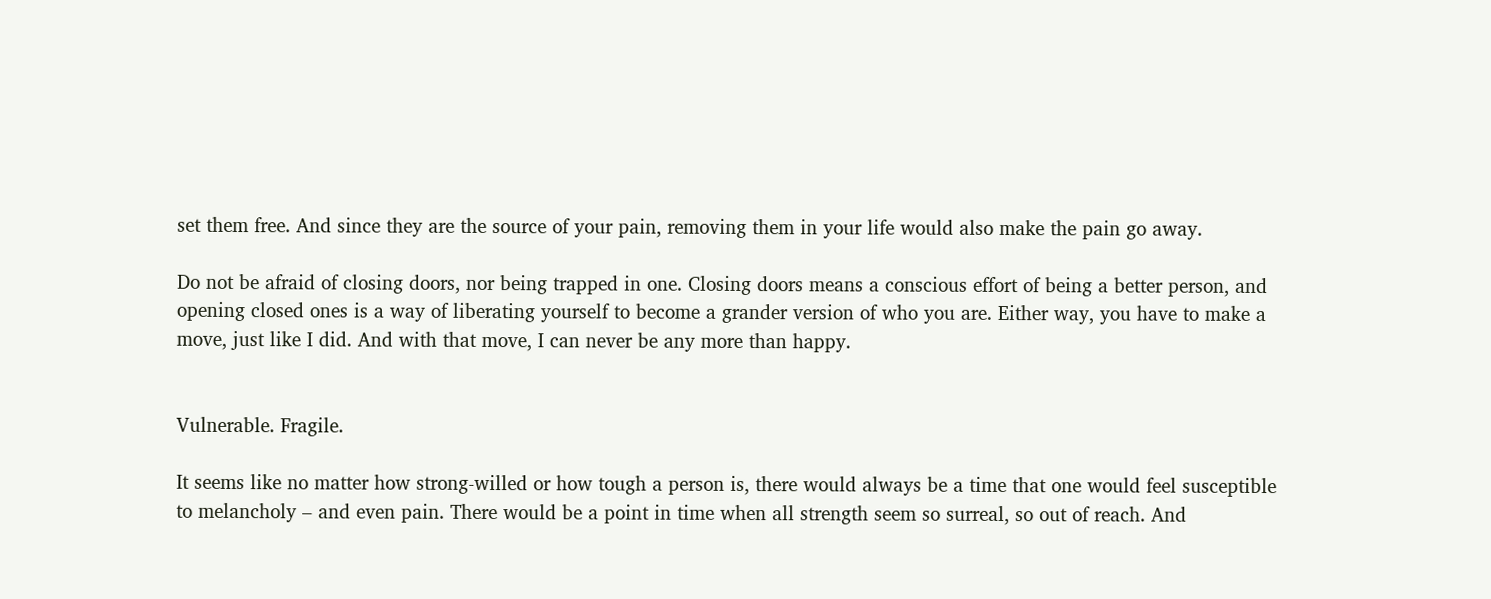set them free. And since they are the source of your pain, removing them in your life would also make the pain go away.

Do not be afraid of closing doors, nor being trapped in one. Closing doors means a conscious effort of being a better person, and opening closed ones is a way of liberating yourself to become a grander version of who you are. Either way, you have to make a move, just like I did. And with that move, I can never be any more than happy.


Vulnerable. Fragile.

It seems like no matter how strong-willed or how tough a person is, there would always be a time that one would feel susceptible to melancholy – and even pain. There would be a point in time when all strength seem so surreal, so out of reach. And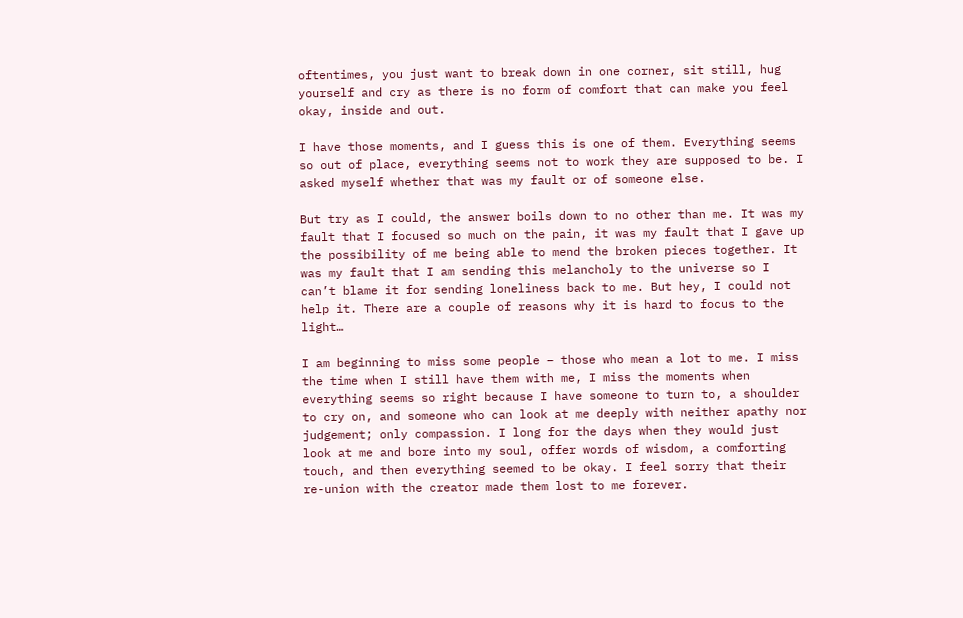oftentimes, you just want to break down in one corner, sit still, hug yourself and cry as there is no form of comfort that can make you feel okay, inside and out.

I have those moments, and I guess this is one of them. Everything seems so out of place, everything seems not to work they are supposed to be. I asked myself whether that was my fault or of someone else.

But try as I could, the answer boils down to no other than me. It was my fault that I focused so much on the pain, it was my fault that I gave up the possibility of me being able to mend the broken pieces together. It was my fault that I am sending this melancholy to the universe so I can’t blame it for sending loneliness back to me. But hey, I could not help it. There are a couple of reasons why it is hard to focus to the light…

I am beginning to miss some people – those who mean a lot to me. I miss the time when I still have them with me, I miss the moments when everything seems so right because I have someone to turn to, a shoulder to cry on, and someone who can look at me deeply with neither apathy nor judgement; only compassion. I long for the days when they would just look at me and bore into my soul, offer words of wisdom, a comforting touch, and then everything seemed to be okay. I feel sorry that their re-union with the creator made them lost to me forever.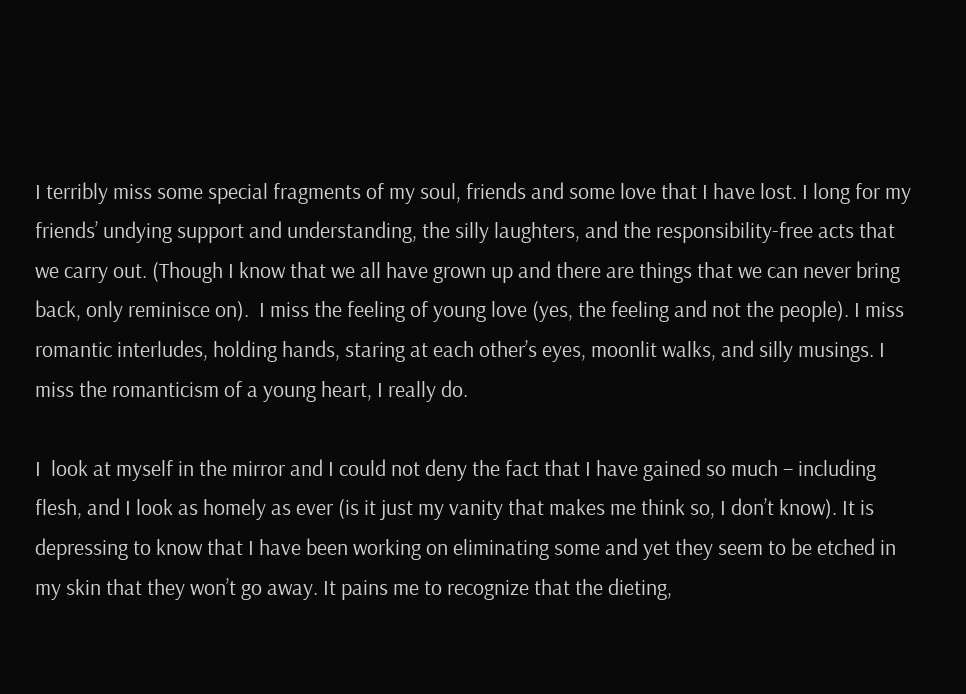I terribly miss some special fragments of my soul, friends and some love that I have lost. I long for my friends’ undying support and understanding, the silly laughters, and the responsibility-free acts that we carry out. (Though I know that we all have grown up and there are things that we can never bring back, only reminisce on).  I miss the feeling of young love (yes, the feeling and not the people). I miss romantic interludes, holding hands, staring at each other’s eyes, moonlit walks, and silly musings. I miss the romanticism of a young heart, I really do.

I  look at myself in the mirror and I could not deny the fact that I have gained so much – including flesh, and I look as homely as ever (is it just my vanity that makes me think so, I don’t know). It is depressing to know that I have been working on eliminating some and yet they seem to be etched in my skin that they won’t go away. It pains me to recognize that the dieting,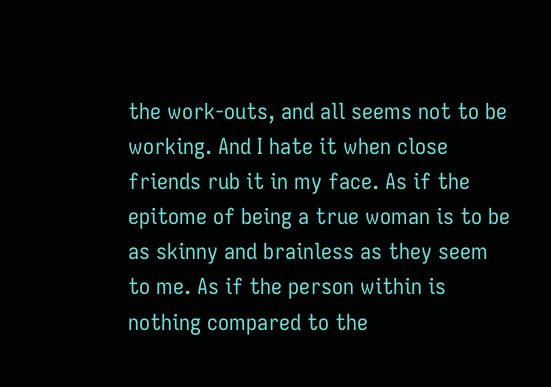the work-outs, and all seems not to be working. And I hate it when close friends rub it in my face. As if the epitome of being a true woman is to be as skinny and brainless as they seem to me. As if the person within is nothing compared to the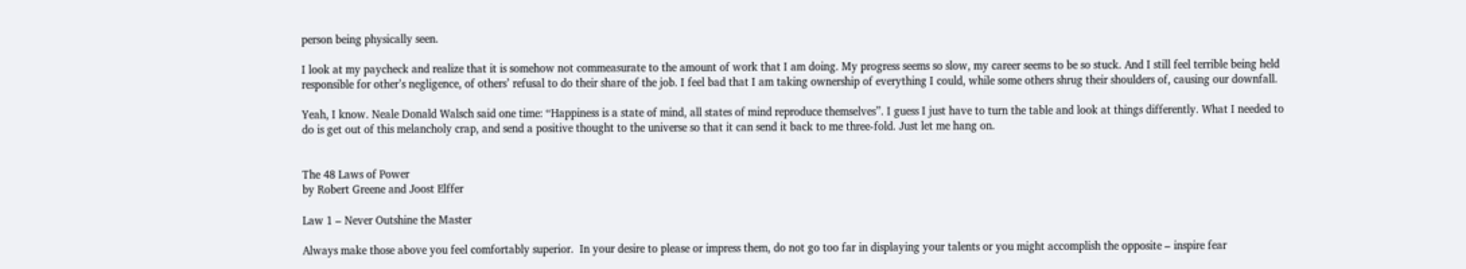person being physically seen.

I look at my paycheck and realize that it is somehow not commeasurate to the amount of work that I am doing. My progress seems so slow, my career seems to be so stuck. And I still feel terrible being held responsible for other’s negligence, of others’ refusal to do their share of the job. I feel bad that I am taking ownership of everything I could, while some others shrug their shoulders of, causing our downfall.

Yeah, I know. Neale Donald Walsch said one time: “Happiness is a state of mind, all states of mind reproduce themselves”. I guess I just have to turn the table and look at things differently. What I needed to do is get out of this melancholy crap, and send a positive thought to the universe so that it can send it back to me three-fold. Just let me hang on.


The 48 Laws of Power
by Robert Greene and Joost Elffer

Law 1 – Never Outshine the Master

Always make those above you feel comfortably superior.  In your desire to please or impress them, do not go too far in displaying your talents or you might accomplish the opposite – inspire fear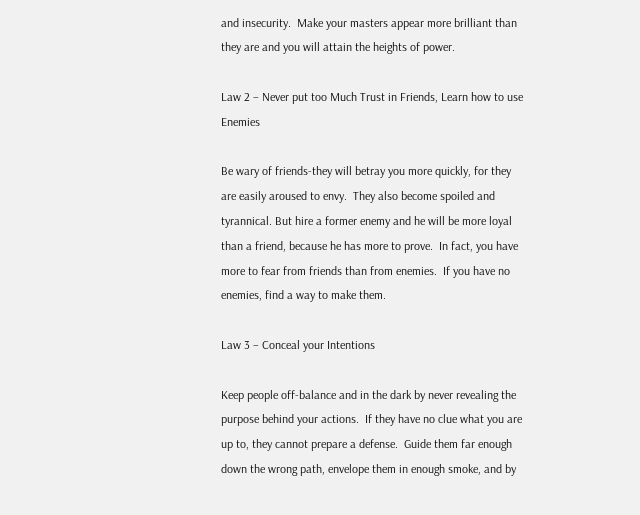and insecurity.  Make your masters appear more brilliant than they are and you will attain the heights of power.

Law 2 – Never put too Much Trust in Friends, Learn how to use Enemies

Be wary of friends-they will betray you more quickly, for they are easily aroused to envy.  They also become spoiled and tyrannical. But hire a former enemy and he will be more loyal than a friend, because he has more to prove.  In fact, you have more to fear from friends than from enemies.  If you have no enemies, find a way to make them.

Law 3 – Conceal your Intentions

Keep people off-balance and in the dark by never revealing the purpose behind your actions.  If they have no clue what you are up to, they cannot prepare a defense.  Guide them far enough down the wrong path, envelope them in enough smoke, and by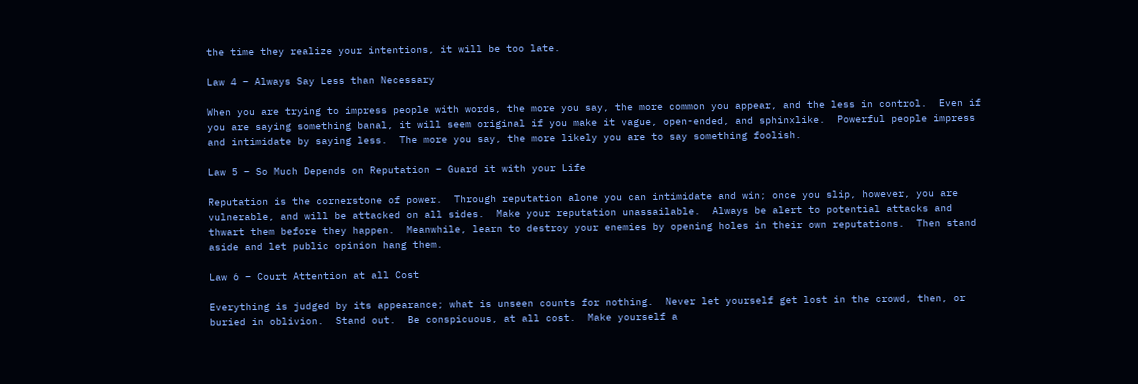the time they realize your intentions, it will be too late.

Law 4 – Always Say Less than Necessary

When you are trying to impress people with words, the more you say, the more common you appear, and the less in control.  Even if you are saying something banal, it will seem original if you make it vague, open-ended, and sphinxlike.  Powerful people impress and intimidate by saying less.  The more you say, the more likely you are to say something foolish.

Law 5 – So Much Depends on Reputation – Guard it with your Life

Reputation is the cornerstone of power.  Through reputation alone you can intimidate and win; once you slip, however, you are vulnerable, and will be attacked on all sides.  Make your reputation unassailable.  Always be alert to potential attacks and thwart them before they happen.  Meanwhile, learn to destroy your enemies by opening holes in their own reputations.  Then stand aside and let public opinion hang them.

Law 6 – Court Attention at all Cost

Everything is judged by its appearance; what is unseen counts for nothing.  Never let yourself get lost in the crowd, then, or buried in oblivion.  Stand out.  Be conspicuous, at all cost.  Make yourself a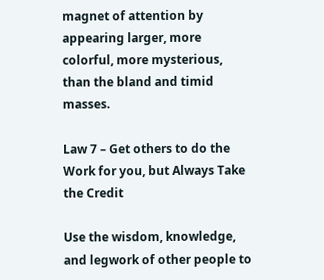magnet of attention by appearing larger, more colorful, more mysterious, than the bland and timid masses.

Law 7 – Get others to do the Work for you, but Always Take the Credit

Use the wisdom, knowledge, and legwork of other people to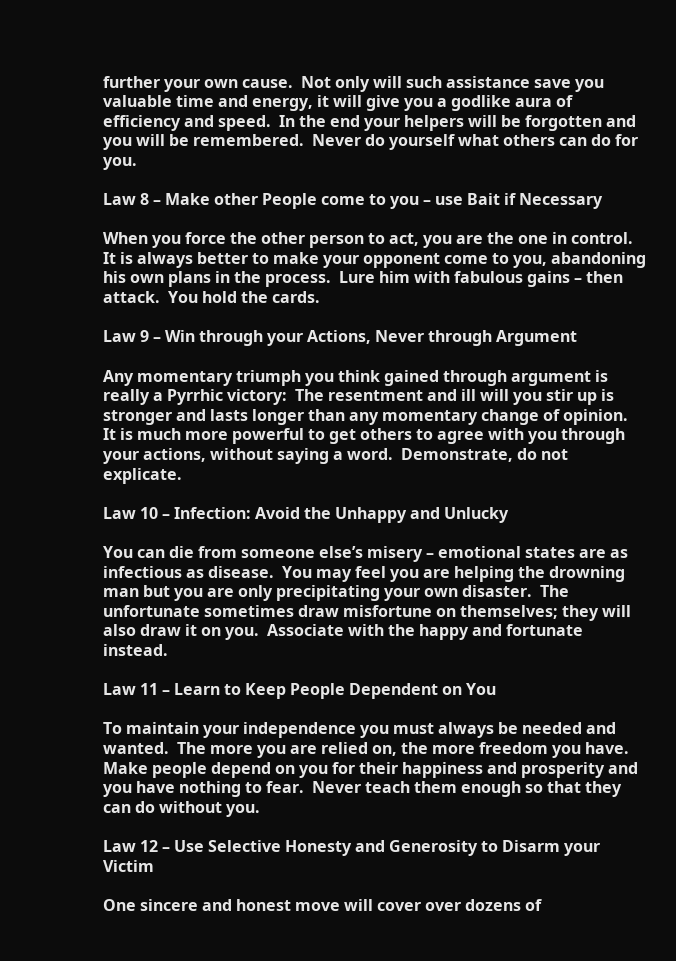further your own cause.  Not only will such assistance save you valuable time and energy, it will give you a godlike aura of efficiency and speed.  In the end your helpers will be forgotten and you will be remembered.  Never do yourself what others can do for you.

Law 8 – Make other People come to you – use Bait if Necessary

When you force the other person to act, you are the one in control.  It is always better to make your opponent come to you, abandoning his own plans in the process.  Lure him with fabulous gains – then attack.  You hold the cards.

Law 9 – Win through your Actions, Never through Argument

Any momentary triumph you think gained through argument is really a Pyrrhic victory:  The resentment and ill will you stir up is stronger and lasts longer than any momentary change of opinion.  It is much more powerful to get others to agree with you through your actions, without saying a word.  Demonstrate, do not explicate.

Law 10 – Infection: Avoid the Unhappy and Unlucky

You can die from someone else’s misery – emotional states are as infectious as disease.  You may feel you are helping the drowning man but you are only precipitating your own disaster.  The unfortunate sometimes draw misfortune on themselves; they will also draw it on you.  Associate with the happy and fortunate instead.

Law 11 – Learn to Keep People Dependent on You

To maintain your independence you must always be needed and wanted.  The more you are relied on, the more freedom you have.  Make people depend on you for their happiness and prosperity and you have nothing to fear.  Never teach them enough so that they can do without you.

Law 12 – Use Selective Honesty and Generosity to Disarm your Victim

One sincere and honest move will cover over dozens of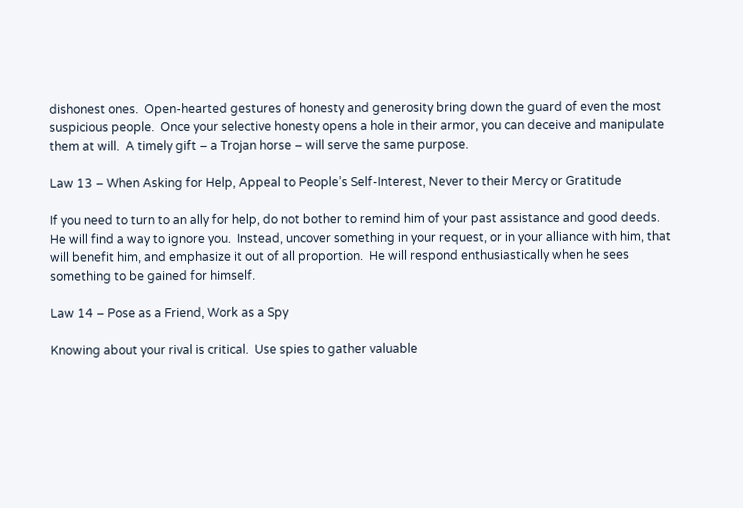dishonest ones.  Open-hearted gestures of honesty and generosity bring down the guard of even the most suspicious people.  Once your selective honesty opens a hole in their armor, you can deceive and manipulate them at will.  A timely gift – a Trojan horse – will serve the same purpose.

Law 13 – When Asking for Help, Appeal to People’s Self-Interest, Never to their Mercy or Gratitude

If you need to turn to an ally for help, do not bother to remind him of your past assistance and good deeds.  He will find a way to ignore you.  Instead, uncover something in your request, or in your alliance with him, that will benefit him, and emphasize it out of all proportion.  He will respond enthusiastically when he sees something to be gained for himself.

Law 14 – Pose as a Friend, Work as a Spy

Knowing about your rival is critical.  Use spies to gather valuable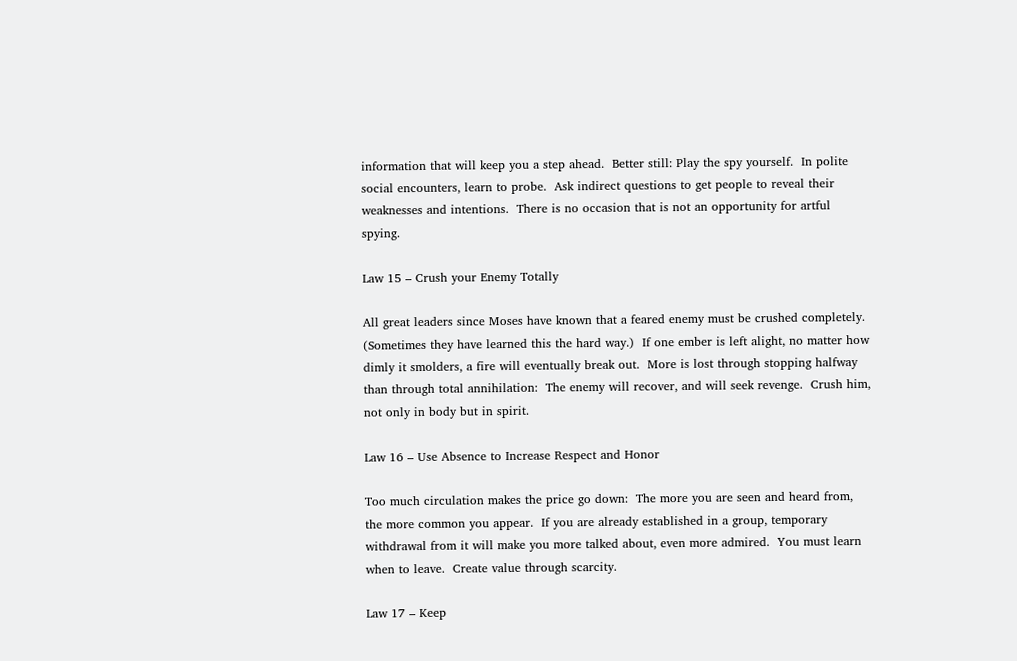information that will keep you a step ahead.  Better still: Play the spy yourself.  In polite social encounters, learn to probe.  Ask indirect questions to get people to reveal their weaknesses and intentions.  There is no occasion that is not an opportunity for artful spying.

Law 15 – Crush your Enemy Totally

All great leaders since Moses have known that a feared enemy must be crushed completely.  (Sometimes they have learned this the hard way.)  If one ember is left alight, no matter how dimly it smolders, a fire will eventually break out.  More is lost through stopping halfway than through total annihilation:  The enemy will recover, and will seek revenge.  Crush him, not only in body but in spirit.

Law 16 – Use Absence to Increase Respect and Honor

Too much circulation makes the price go down:  The more you are seen and heard from, the more common you appear.  If you are already established in a group, temporary withdrawal from it will make you more talked about, even more admired.  You must learn when to leave.  Create value through scarcity.

Law 17 – Keep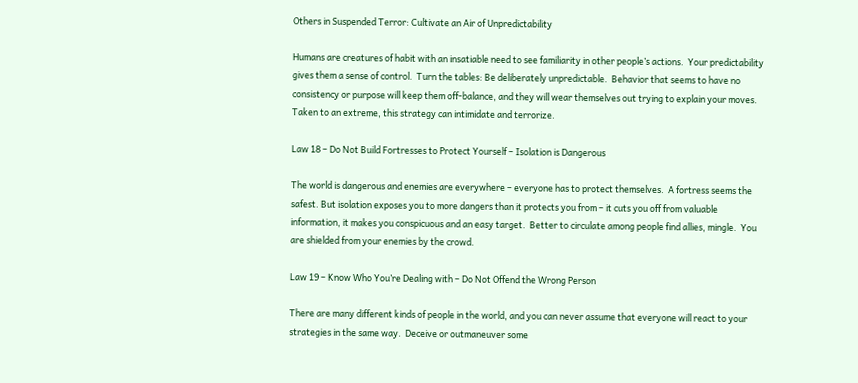Others in Suspended Terror: Cultivate an Air of Unpredictability

Humans are creatures of habit with an insatiable need to see familiarity in other people’s actions.  Your predictability gives them a sense of control.  Turn the tables: Be deliberately unpredictable.  Behavior that seems to have no consistency or purpose will keep them off-balance, and they will wear themselves out trying to explain your moves.  Taken to an extreme, this strategy can intimidate and terrorize.

Law 18 – Do Not Build Fortresses to Protect Yourself – Isolation is Dangerous

The world is dangerous and enemies are everywhere – everyone has to protect themselves.  A fortress seems the safest. But isolation exposes you to more dangers than it protects you from – it cuts you off from valuable information, it makes you conspicuous and an easy target.  Better to circulate among people find allies, mingle.  You are shielded from your enemies by the crowd.

Law 19 – Know Who You’re Dealing with – Do Not Offend the Wrong Person

There are many different kinds of people in the world, and you can never assume that everyone will react to your strategies in the same way.  Deceive or outmaneuver some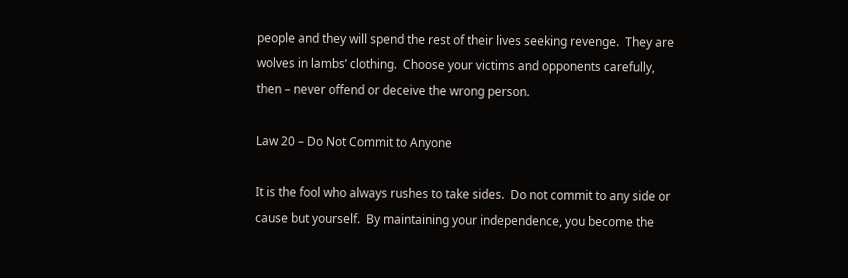people and they will spend the rest of their lives seeking revenge.  They are wolves in lambs’ clothing.  Choose your victims and opponents carefully, then – never offend or deceive the wrong person.

Law 20 – Do Not Commit to Anyone

It is the fool who always rushes to take sides.  Do not commit to any side or cause but yourself.  By maintaining your independence, you become the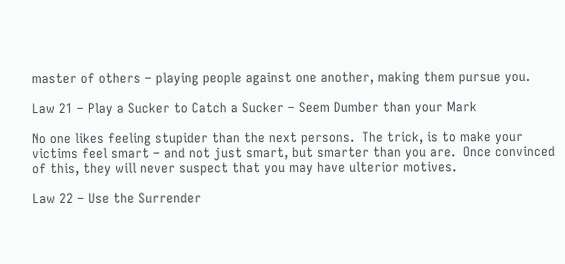master of others – playing people against one another, making them pursue you.

Law 21 – Play a Sucker to Catch a Sucker – Seem Dumber than your Mark

No one likes feeling stupider than the next persons.  The trick, is to make your victims feel smart – and not just smart, but smarter than you are.  Once convinced of this, they will never suspect that you may have ulterior motives.

Law 22 – Use the Surrender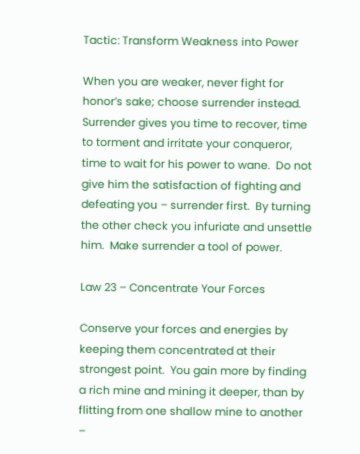Tactic: Transform Weakness into Power

When you are weaker, never fight for honor’s sake; choose surrender instead.  Surrender gives you time to recover, time to torment and irritate your conqueror, time to wait for his power to wane.  Do not give him the satisfaction of fighting and defeating you – surrender first.  By turning the other check you infuriate and unsettle him.  Make surrender a tool of power.

Law 23 – Concentrate Your Forces

Conserve your forces and energies by keeping them concentrated at their strongest point.  You gain more by finding a rich mine and mining it deeper, than by flitting from one shallow mine to another –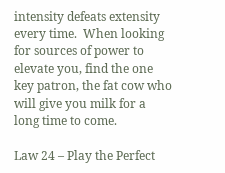intensity defeats extensity every time.  When looking for sources of power to elevate you, find the one key patron, the fat cow who will give you milk for a long time to come.

Law 24 – Play the Perfect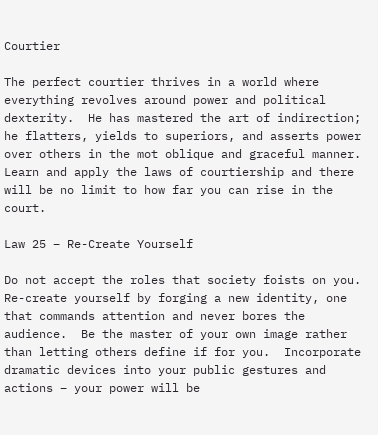Courtier

The perfect courtier thrives in a world where everything revolves around power and political dexterity.  He has mastered the art of indirection; he flatters, yields to superiors, and asserts power over others in the mot oblique and graceful manner.  Learn and apply the laws of courtiership and there will be no limit to how far you can rise in the court.

Law 25 – Re-Create Yourself

Do not accept the roles that society foists on you.  Re-create yourself by forging a new identity, one that commands attention and never bores the audience.  Be the master of your own image rather than letting others define if for you.  Incorporate dramatic devices into your public gestures and actions – your power will be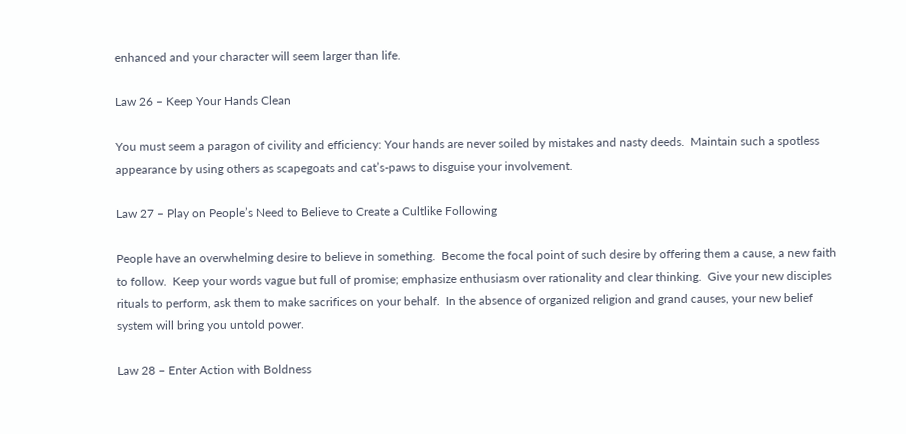enhanced and your character will seem larger than life.

Law 26 – Keep Your Hands Clean

You must seem a paragon of civility and efficiency: Your hands are never soiled by mistakes and nasty deeds.  Maintain such a spotless appearance by using others as scapegoats and cat’s-paws to disguise your involvement.

Law 27 – Play on People’s Need to Believe to Create a Cultlike Following

People have an overwhelming desire to believe in something.  Become the focal point of such desire by offering them a cause, a new faith to follow.  Keep your words vague but full of promise; emphasize enthusiasm over rationality and clear thinking.  Give your new disciples rituals to perform, ask them to make sacrifices on your behalf.  In the absence of organized religion and grand causes, your new belief system will bring you untold power.

Law 28 – Enter Action with Boldness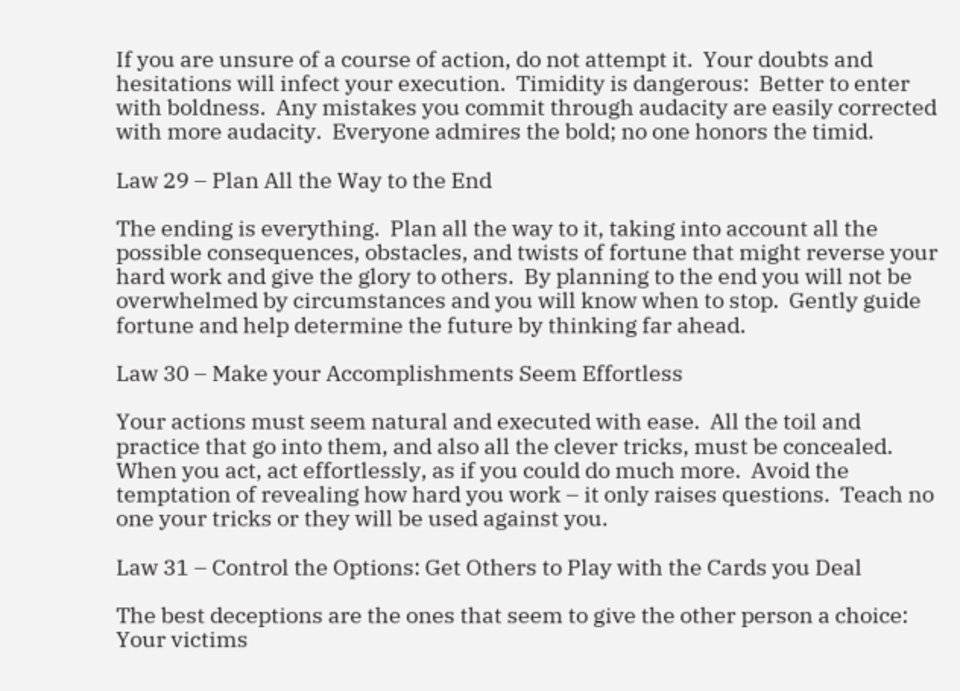If you are unsure of a course of action, do not attempt it.  Your doubts and hesitations will infect your execution.  Timidity is dangerous:  Better to enter with boldness.  Any mistakes you commit through audacity are easily corrected with more audacity.  Everyone admires the bold; no one honors the timid.

Law 29 – Plan All the Way to the End

The ending is everything.  Plan all the way to it, taking into account all the possible consequences, obstacles, and twists of fortune that might reverse your hard work and give the glory to others.  By planning to the end you will not be overwhelmed by circumstances and you will know when to stop.  Gently guide fortune and help determine the future by thinking far ahead.

Law 30 – Make your Accomplishments Seem Effortless

Your actions must seem natural and executed with ease.  All the toil and practice that go into them, and also all the clever tricks, must be concealed.  When you act, act effortlessly, as if you could do much more.  Avoid the temptation of revealing how hard you work – it only raises questions.  Teach no one your tricks or they will be used against you.

Law 31 – Control the Options: Get Others to Play with the Cards you Deal

The best deceptions are the ones that seem to give the other person a choice:  Your victims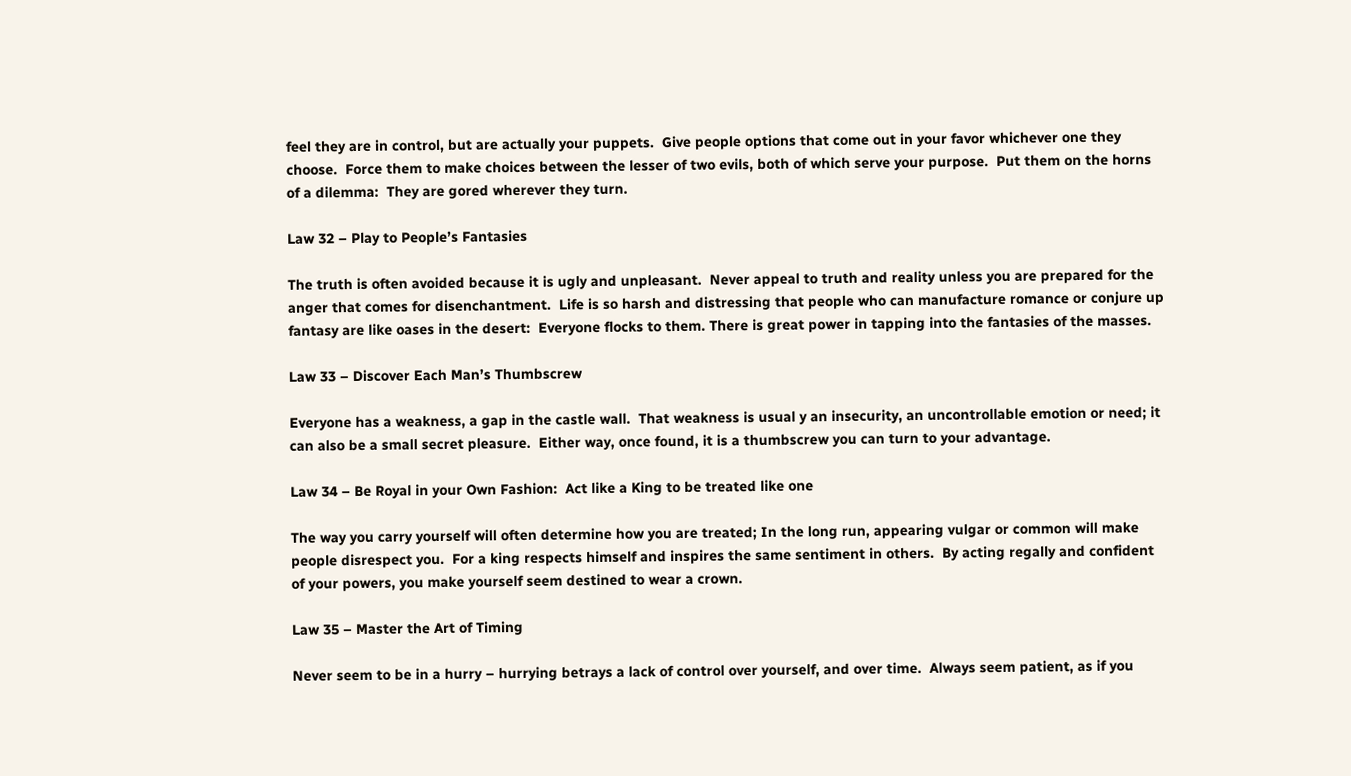feel they are in control, but are actually your puppets.  Give people options that come out in your favor whichever one they choose.  Force them to make choices between the lesser of two evils, both of which serve your purpose.  Put them on the horns of a dilemma:  They are gored wherever they turn.

Law 32 – Play to People’s Fantasies

The truth is often avoided because it is ugly and unpleasant.  Never appeal to truth and reality unless you are prepared for the anger that comes for disenchantment.  Life is so harsh and distressing that people who can manufacture romance or conjure up fantasy are like oases in the desert:  Everyone flocks to them. There is great power in tapping into the fantasies of the masses.

Law 33 – Discover Each Man’s Thumbscrew

Everyone has a weakness, a gap in the castle wall.  That weakness is usual y an insecurity, an uncontrollable emotion or need; it can also be a small secret pleasure.  Either way, once found, it is a thumbscrew you can turn to your advantage.

Law 34 – Be Royal in your Own Fashion:  Act like a King to be treated like one

The way you carry yourself will often determine how you are treated; In the long run, appearing vulgar or common will make people disrespect you.  For a king respects himself and inspires the same sentiment in others.  By acting regally and confident of your powers, you make yourself seem destined to wear a crown.

Law 35 – Master the Art of Timing

Never seem to be in a hurry – hurrying betrays a lack of control over yourself, and over time.  Always seem patient, as if you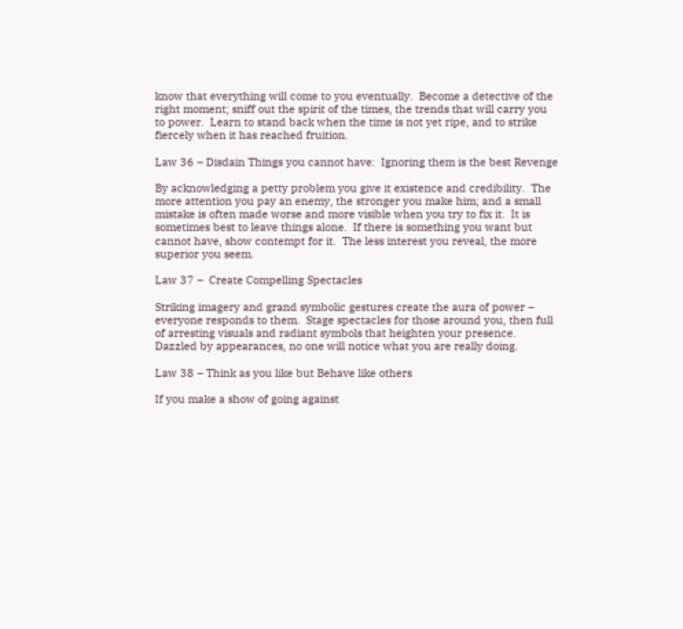know that everything will come to you eventually.  Become a detective of the right moment; sniff out the spirit of the times, the trends that will carry you to power.  Learn to stand back when the time is not yet ripe, and to strike fiercely when it has reached fruition.

Law 36 – Disdain Things you cannot have:  Ignoring them is the best Revenge

By acknowledging a petty problem you give it existence and credibility.  The more attention you pay an enemy, the stronger you make him; and a small mistake is often made worse and more visible when you try to fix it.  It is sometimes best to leave things alone.  If there is something you want but cannot have, show contempt for it.  The less interest you reveal, the more superior you seem.

Law 37 –  Create Compelling Spectacles

Striking imagery and grand symbolic gestures create the aura of power – everyone responds to them.  Stage spectacles for those around you, then full of arresting visuals and radiant symbols that heighten your presence.  Dazzled by appearances, no one will notice what you are really doing.

Law 38 – Think as you like but Behave like others

If you make a show of going against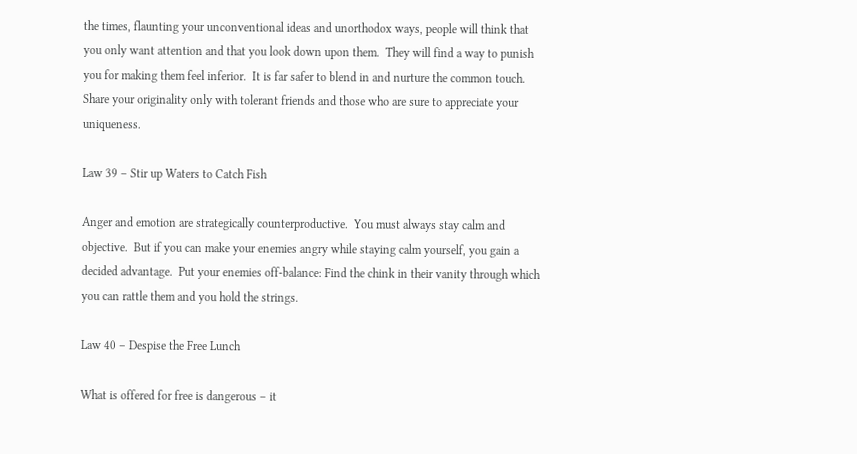the times, flaunting your unconventional ideas and unorthodox ways, people will think that you only want attention and that you look down upon them.  They will find a way to punish you for making them feel inferior.  It is far safer to blend in and nurture the common touch. Share your originality only with tolerant friends and those who are sure to appreciate your uniqueness.

Law 39 – Stir up Waters to Catch Fish

Anger and emotion are strategically counterproductive.  You must always stay calm and objective.  But if you can make your enemies angry while staying calm yourself, you gain a decided advantage.  Put your enemies off-balance: Find the chink in their vanity through which you can rattle them and you hold the strings.

Law 40 – Despise the Free Lunch

What is offered for free is dangerous – it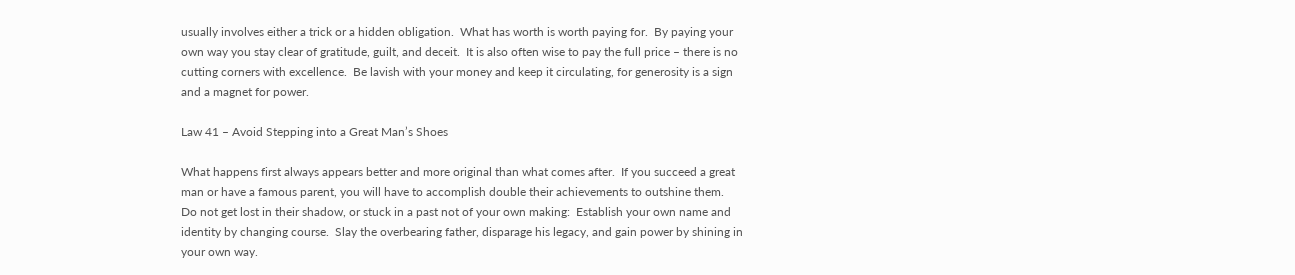usually involves either a trick or a hidden obligation.  What has worth is worth paying for.  By paying your own way you stay clear of gratitude, guilt, and deceit.  It is also often wise to pay the full price – there is no cutting corners with excellence.  Be lavish with your money and keep it circulating, for generosity is a sign and a magnet for power.

Law 41 – Avoid Stepping into a Great Man’s Shoes

What happens first always appears better and more original than what comes after.  If you succeed a great man or have a famous parent, you will have to accomplish double their achievements to outshine them.  Do not get lost in their shadow, or stuck in a past not of your own making:  Establish your own name and identity by changing course.  Slay the overbearing father, disparage his legacy, and gain power by shining in your own way.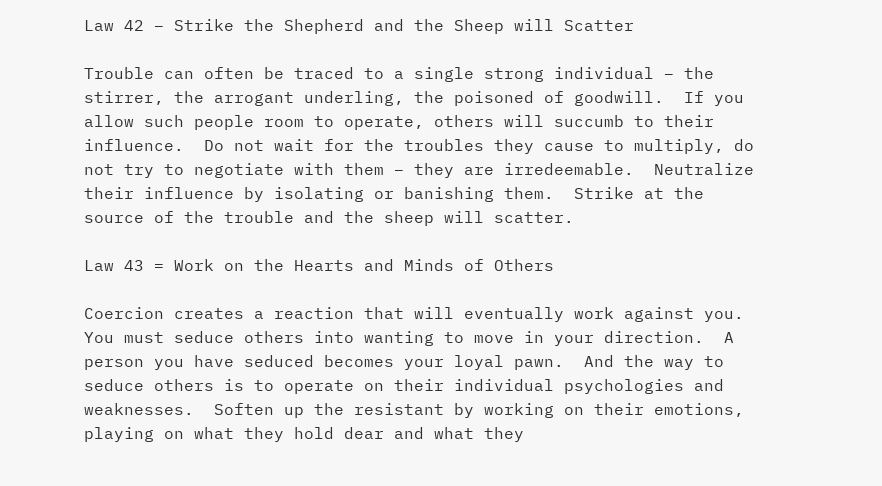Law 42 – Strike the Shepherd and the Sheep will Scatter

Trouble can often be traced to a single strong individual – the stirrer, the arrogant underling, the poisoned of goodwill.  If you allow such people room to operate, others will succumb to their influence.  Do not wait for the troubles they cause to multiply, do not try to negotiate with them – they are irredeemable.  Neutralize their influence by isolating or banishing them.  Strike at the source of the trouble and the sheep will scatter.

Law 43 = Work on the Hearts and Minds of Others

Coercion creates a reaction that will eventually work against you.  You must seduce others into wanting to move in your direction.  A person you have seduced becomes your loyal pawn.  And the way to seduce others is to operate on their individual psychologies and weaknesses.  Soften up the resistant by working on their emotions, playing on what they hold dear and what they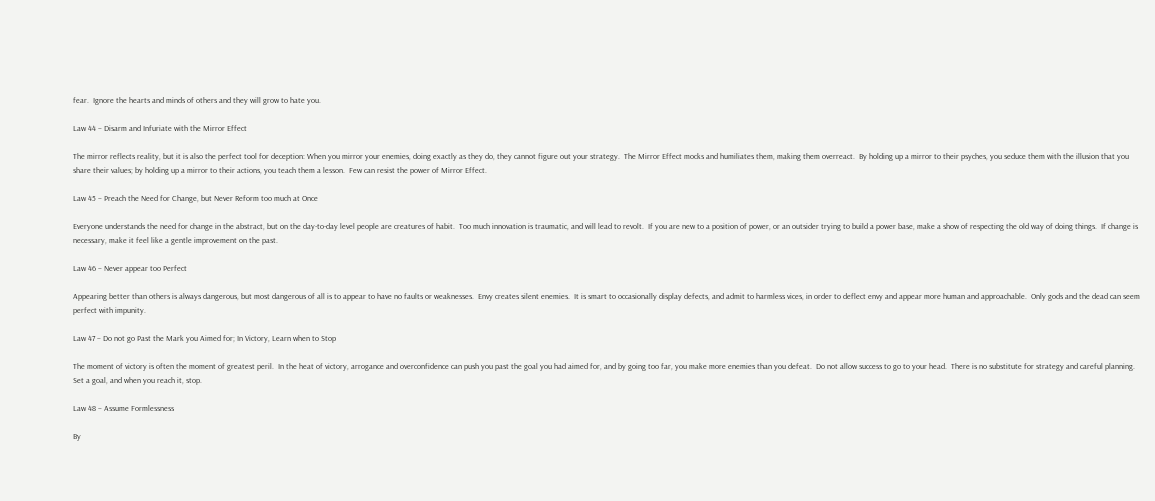fear.  Ignore the hearts and minds of others and they will grow to hate you.

Law 44 – Disarm and Infuriate with the Mirror Effect

The mirror reflects reality, but it is also the perfect tool for deception: When you mirror your enemies, doing exactly as they do, they cannot figure out your strategy.  The Mirror Effect mocks and humiliates them, making them overreact.  By holding up a mirror to their psyches, you seduce them with the illusion that you share their values; by holding up a mirror to their actions, you teach them a lesson.  Few can resist the power of Mirror Effect.

Law 45 – Preach the Need for Change, but Never Reform too much at Once

Everyone understands the need for change in the abstract, but on the day-to-day level people are creatures of habit.  Too much innovation is traumatic, and will lead to revolt.  If you are new to a position of power, or an outsider trying to build a power base, make a show of respecting the old way of doing things.  If change is necessary, make it feel like a gentle improvement on the past.

Law 46 – Never appear too Perfect

Appearing better than others is always dangerous, but most dangerous of all is to appear to have no faults or weaknesses.  Envy creates silent enemies.  It is smart to occasionally display defects, and admit to harmless vices, in order to deflect envy and appear more human and approachable.  Only gods and the dead can seem perfect with impunity.

Law 47 – Do not go Past the Mark you Aimed for; In Victory, Learn when to Stop

The moment of victory is often the moment of greatest peril.  In the heat of victory, arrogance and overconfidence can push you past the goal you had aimed for, and by going too far, you make more enemies than you defeat.  Do not allow success to go to your head.  There is no substitute for strategy and careful planning.  Set a goal, and when you reach it, stop.

Law 48 – Assume Formlessness

By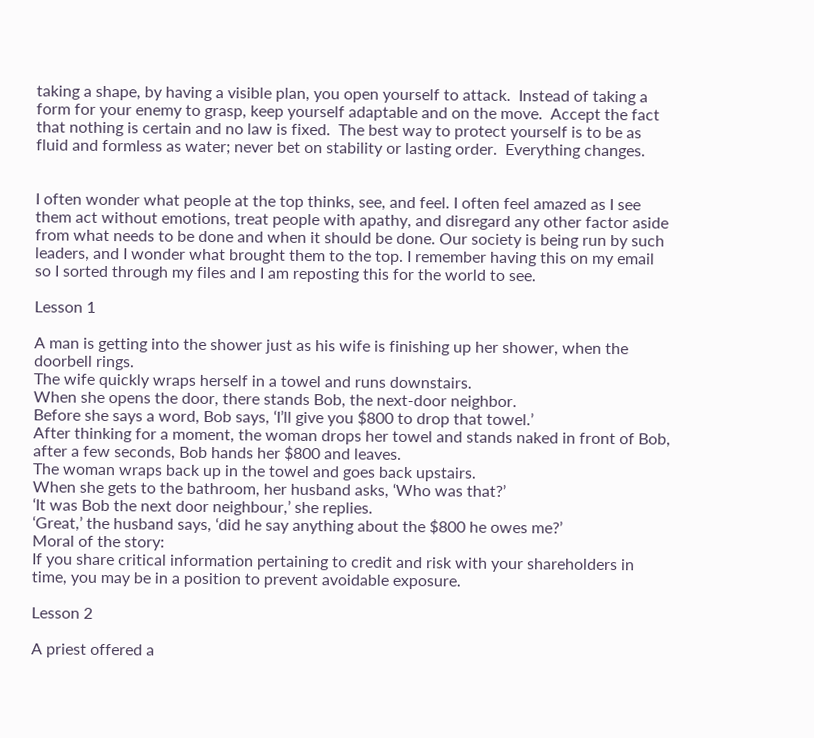taking a shape, by having a visible plan, you open yourself to attack.  Instead of taking a form for your enemy to grasp, keep yourself adaptable and on the move.  Accept the fact that nothing is certain and no law is fixed.  The best way to protect yourself is to be as fluid and formless as water; never bet on stability or lasting order.  Everything changes.


I often wonder what people at the top thinks, see, and feel. I often feel amazed as I see them act without emotions, treat people with apathy, and disregard any other factor aside from what needs to be done and when it should be done. Our society is being run by such leaders, and I wonder what brought them to the top. I remember having this on my email so I sorted through my files and I am reposting this for the world to see.

Lesson 1

A man is getting into the shower just as his wife is finishing up her shower, when the doorbell rings.
The wife quickly wraps herself in a towel and runs downstairs.
When she opens the door, there stands Bob, the next-door neighbor.
Before she says a word, Bob says, ‘I’ll give you $800 to drop that towel.’
After thinking for a moment, the woman drops her towel and stands naked in front of Bob, after a few seconds, Bob hands her $800 and leaves.
The woman wraps back up in the towel and goes back upstairs.
When she gets to the bathroom, her husband asks, ‘Who was that?’
‘It was Bob the next door neighbour,’ she replies.
‘Great,’ the husband says, ‘did he say anything about the $800 he owes me?’
Moral of the story:
If you share critical information pertaining to credit and risk with your shareholders in time, you may be in a position to prevent avoidable exposure.

Lesson 2

A priest offered a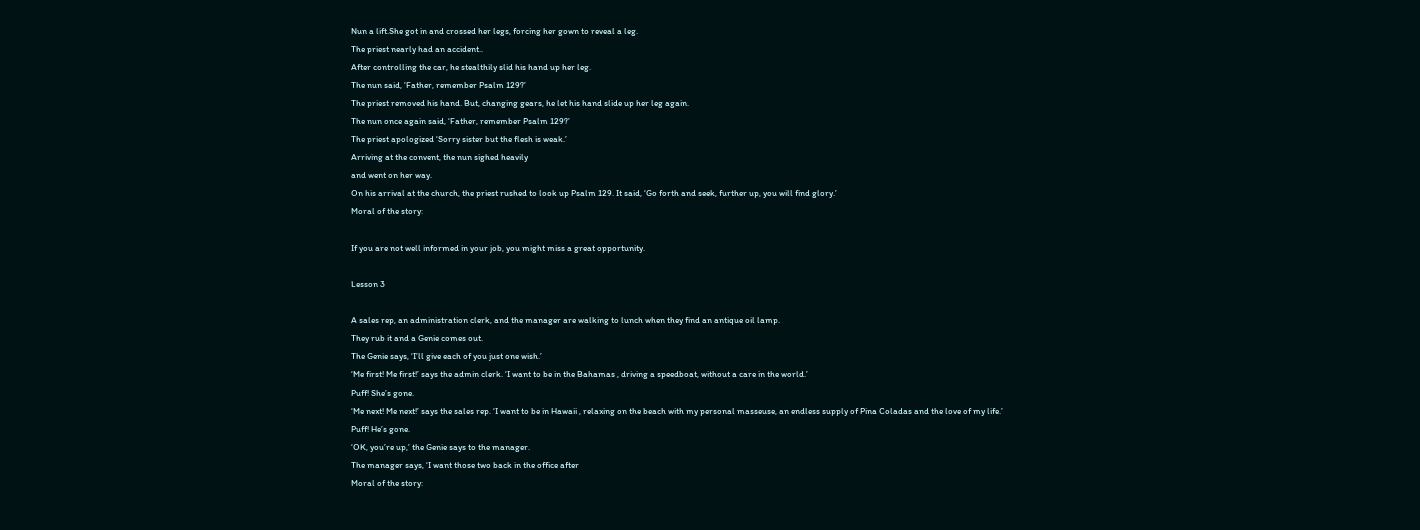Nun a lift.She got in and crossed her legs, forcing her gown to reveal a leg.
The priest nearly had an accident..
After controlling the car, he stealthily slid his hand up her leg.
The nun said, ‘Father, remember Psalm 129?’
The priest removed his hand. But, changing gears, he let his hand slide up her leg again.
The nun once again said, ‘Father, remember Psalm 129?’
The priest apologized ‘Sorry sister but the flesh is weak.’
Arriving at the convent, the nun sighed heavily
and went on her way.
On his arrival at the church, the priest rushed to look up Psalm 129. It said, ‘Go forth and seek, further up, you will find glory.’
Moral of the story:

If you are not well informed in your job, you might miss a great opportunity.

Lesson 3

A sales rep, an administration clerk, and the manager are walking to lunch when they find an antique oil lamp.
They rub it and a Genie comes out.
The Genie says, ‘I’ll give each of you just one wish.’
‘Me first! Me first!’ says the admin clerk. ‘I want to be in the Bahamas , driving a speedboat, without a care in the world.’
Puff! She’s gone.
‘Me next! Me next!’ says the sales rep. ‘I want to be in Hawaii , relaxing on the beach with my personal masseuse, an endless supply of Pina Coladas and the love of my life.’
Puff! He’s gone.
‘OK, you’re up,’ the Genie says to the manager.
The manager says, ‘I want those two back in the office after
Moral of the story: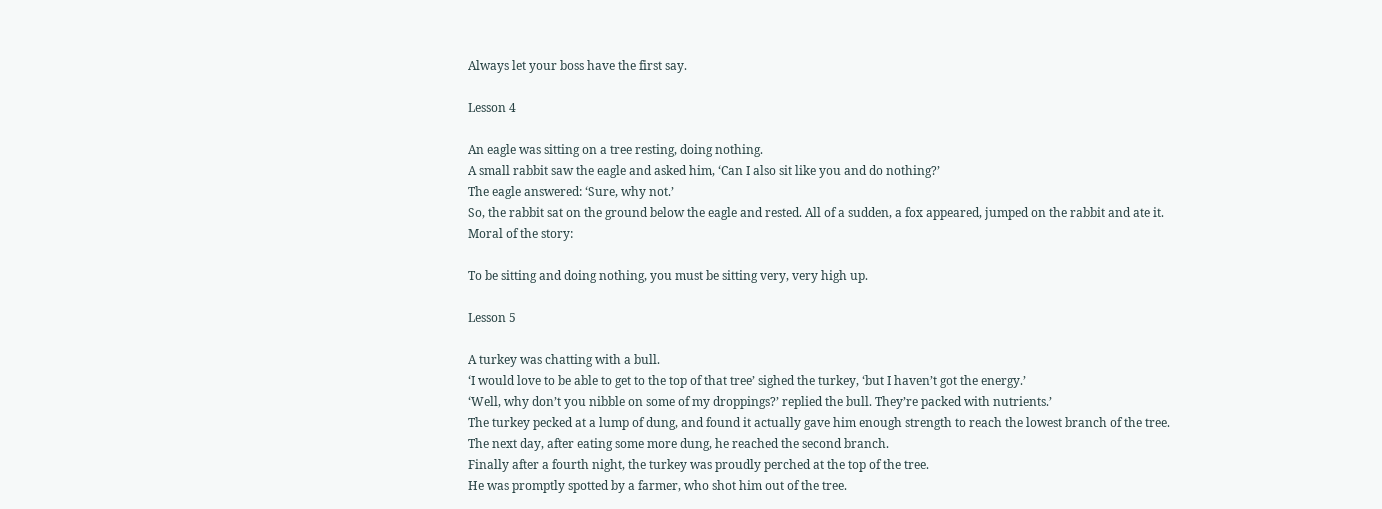Always let your boss have the first say.

Lesson 4

An eagle was sitting on a tree resting, doing nothing.
A small rabbit saw the eagle and asked him, ‘Can I also sit like you and do nothing?’
The eagle answered: ‘Sure, why not.’
So, the rabbit sat on the ground below the eagle and rested. All of a sudden, a fox appeared, jumped on the rabbit and ate it.
Moral of the story:

To be sitting and doing nothing, you must be sitting very, very high up.

Lesson 5

A turkey was chatting with a bull.
‘I would love to be able to get to the top of that tree’ sighed the turkey, ‘but I haven’t got the energy.’
‘Well, why don’t you nibble on some of my droppings?’ replied the bull. They’re packed with nutrients.’
The turkey pecked at a lump of dung, and found it actually gave him enough strength to reach the lowest branch of the tree.
The next day, after eating some more dung, he reached the second branch.
Finally after a fourth night, the turkey was proudly perched at the top of the tree.
He was promptly spotted by a farmer, who shot him out of the tree.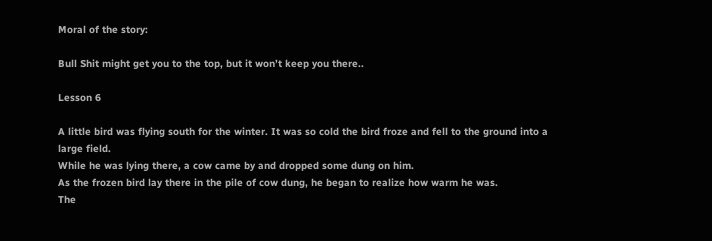Moral of the story:

Bull Shit might get you to the top, but it won’t keep you there..

Lesson 6

A little bird was flying south for the winter. It was so cold the bird froze and fell to the ground into a large field.
While he was lying there, a cow came by and dropped some dung on him.
As the frozen bird lay there in the pile of cow dung, he began to realize how warm he was.
The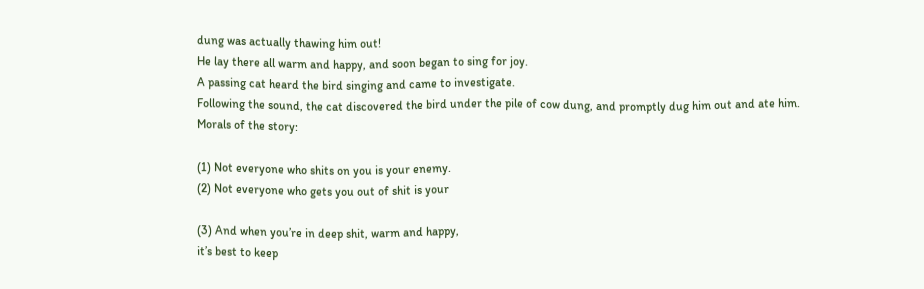dung was actually thawing him out!
He lay there all warm and happy, and soon began to sing for joy.
A passing cat heard the bird singing and came to investigate.
Following the sound, the cat discovered the bird under the pile of cow dung, and promptly dug him out and ate him.
Morals of the story:

(1) Not everyone who shits on you is your enemy.
(2) Not everyone who gets you out of shit is your

(3) And when you’re in deep shit, warm and happy,
it’s best to keep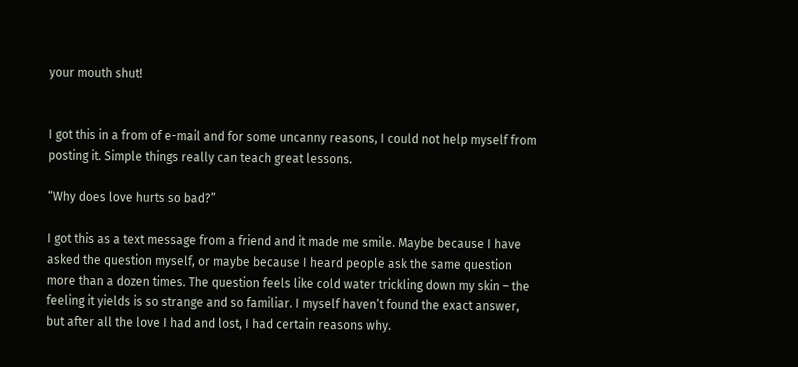your mouth shut!


I got this in a from of e-mail and for some uncanny reasons, I could not help myself from posting it. Simple things really can teach great lessons.

“Why does love hurts so bad?”

I got this as a text message from a friend and it made me smile. Maybe because I have asked the question myself, or maybe because I heard people ask the same question more than a dozen times. The question feels like cold water trickling down my skin – the feeling it yields is so strange and so familiar. I myself haven’t found the exact answer, but after all the love I had and lost, I had certain reasons why.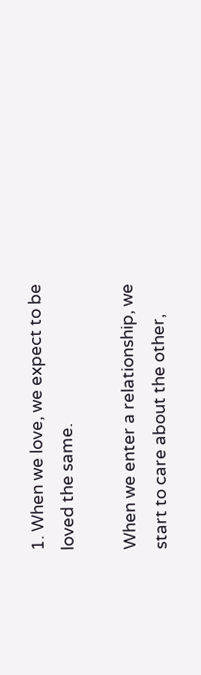1. When we love, we expect to be loved the same.

When we enter a relationship, we start to care about the other,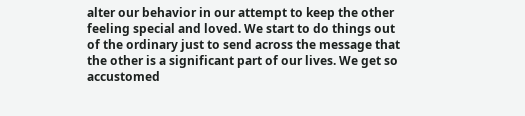alter our behavior in our attempt to keep the other feeling special and loved. We start to do things out of the ordinary just to send across the message that the other is a significant part of our lives. We get so accustomed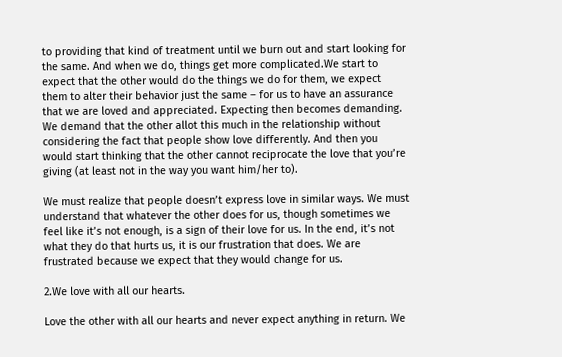to providing that kind of treatment until we burn out and start looking for the same. And when we do, things get more complicated.We start to expect that the other would do the things we do for them, we expect them to alter their behavior just the same – for us to have an assurance that we are loved and appreciated. Expecting then becomes demanding. We demand that the other allot this much in the relationship without considering the fact that people show love differently. And then you would start thinking that the other cannot reciprocate the love that you’re giving (at least not in the way you want him/her to).

We must realize that people doesn’t express love in similar ways. We must understand that whatever the other does for us, though sometimes we feel like it’s not enough, is a sign of their love for us. In the end, it’s not what they do that hurts us, it is our frustration that does. We are frustrated because we expect that they would change for us.

2.We love with all our hearts.

Love the other with all our hearts and never expect anything in return. We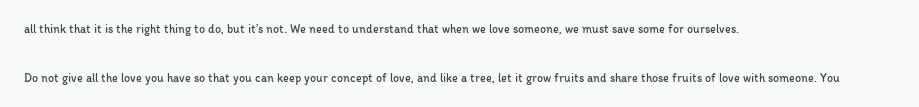all think that it is the right thing to do, but it’s not. We need to understand that when we love someone, we must save some for ourselves.

Do not give all the love you have so that you can keep your concept of love, and like a tree, let it grow fruits and share those fruits of love with someone. You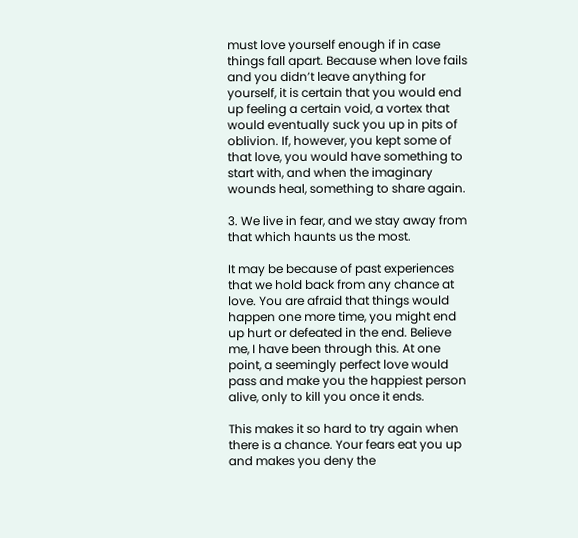must love yourself enough if in case things fall apart. Because when love fails and you didn’t leave anything for yourself, it is certain that you would end up feeling a certain void, a vortex that would eventually suck you up in pits of oblivion. If, however, you kept some of that love, you would have something to start with, and when the imaginary wounds heal, something to share again.

3. We live in fear, and we stay away from that which haunts us the most.

It may be because of past experiences that we hold back from any chance at love. You are afraid that things would happen one more time, you might end up hurt or defeated in the end. Believe me, I have been through this. At one point, a seemingly perfect love would pass and make you the happiest person alive, only to kill you once it ends.

This makes it so hard to try again when there is a chance. Your fears eat you up and makes you deny the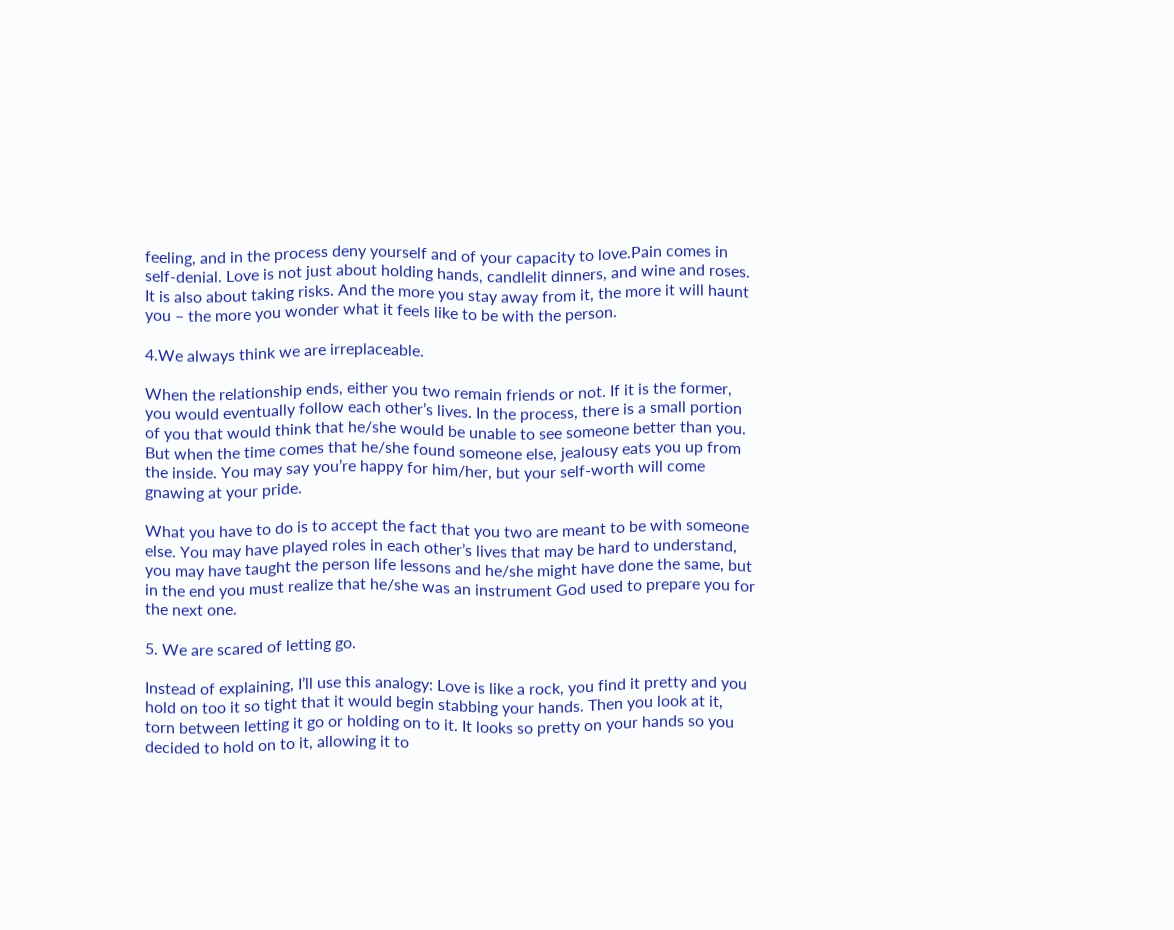feeling, and in the process deny yourself and of your capacity to love.Pain comes in self-denial. Love is not just about holding hands, candlelit dinners, and wine and roses. It is also about taking risks. And the more you stay away from it, the more it will haunt you – the more you wonder what it feels like to be with the person.

4.We always think we are irreplaceable.

When the relationship ends, either you two remain friends or not. If it is the former, you would eventually follow each other’s lives. In the process, there is a small portion of you that would think that he/she would be unable to see someone better than you. But when the time comes that he/she found someone else, jealousy eats you up from the inside. You may say you’re happy for him/her, but your self-worth will come gnawing at your pride.

What you have to do is to accept the fact that you two are meant to be with someone else. You may have played roles in each other’s lives that may be hard to understand, you may have taught the person life lessons and he/she might have done the same, but in the end you must realize that he/she was an instrument God used to prepare you for the next one.

5. We are scared of letting go.

Instead of explaining, I’ll use this analogy: Love is like a rock, you find it pretty and you hold on too it so tight that it would begin stabbing your hands. Then you look at it, torn between letting it go or holding on to it. It looks so pretty on your hands so you decided to hold on to it, allowing it to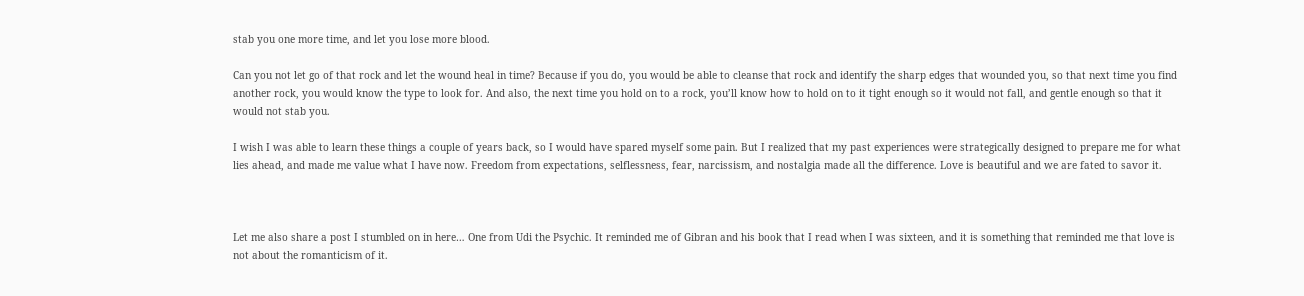stab you one more time, and let you lose more blood.

Can you not let go of that rock and let the wound heal in time? Because if you do, you would be able to cleanse that rock and identify the sharp edges that wounded you, so that next time you find another rock, you would know the type to look for. And also, the next time you hold on to a rock, you’ll know how to hold on to it tight enough so it would not fall, and gentle enough so that it would not stab you.

I wish I was able to learn these things a couple of years back, so I would have spared myself some pain. But I realized that my past experiences were strategically designed to prepare me for what lies ahead, and made me value what I have now. Freedom from expectations, selflessness, fear, narcissism, and nostalgia made all the difference. Love is beautiful and we are fated to savor it.



Let me also share a post I stumbled on in here… One from Udi the Psychic. It reminded me of Gibran and his book that I read when I was sixteen, and it is something that reminded me that love is not about the romanticism of it.